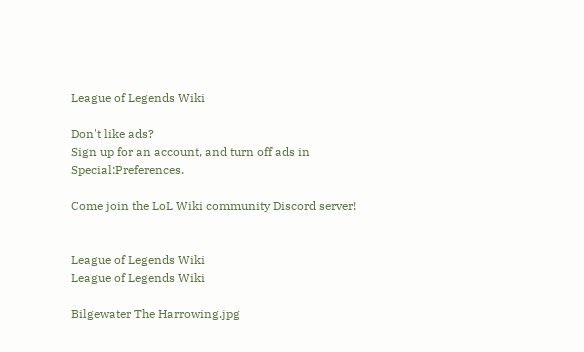League of Legends Wiki

Don't like ads?
Sign up for an account, and turn off ads in Special:Preferences.

Come join the LoL Wiki community Discord server!


League of Legends Wiki
League of Legends Wiki

Bilgewater The Harrowing.jpg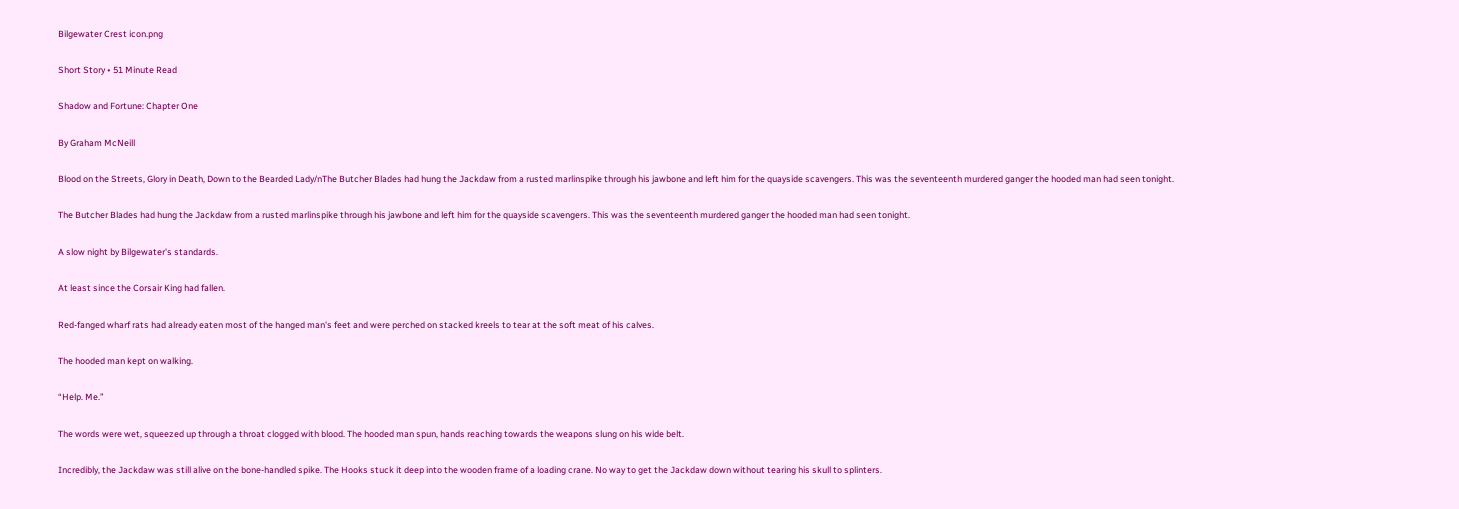Bilgewater Crest icon.png

Short Story • 51 Minute Read

Shadow and Fortune: Chapter One

By Graham McNeill

Blood on the Streets, Glory in Death, Down to the Bearded Lady/nThe Butcher Blades had hung the Jackdaw from a rusted marlinspike through his jawbone and left him for the quayside scavengers. This was the seventeenth murdered ganger the hooded man had seen tonight.

The Butcher Blades had hung the Jackdaw from a rusted marlinspike through his jawbone and left him for the quayside scavengers. This was the seventeenth murdered ganger the hooded man had seen tonight.

A slow night by Bilgewater's standards.

At least since the Corsair King had fallen.

Red-fanged wharf rats had already eaten most of the hanged man's feet and were perched on stacked kreels to tear at the soft meat of his calves.

The hooded man kept on walking.

“Help. Me.”

The words were wet, squeezed up through a throat clogged with blood. The hooded man spun, hands reaching towards the weapons slung on his wide belt.

Incredibly, the Jackdaw was still alive on the bone-handled spike. The Hooks stuck it deep into the wooden frame of a loading crane. No way to get the Jackdaw down without tearing his skull to splinters.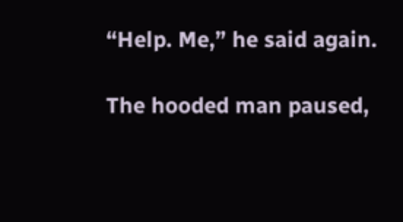“Help. Me,” he said again.

The hooded man paused,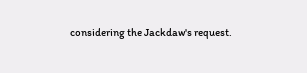considering the Jackdaw's request.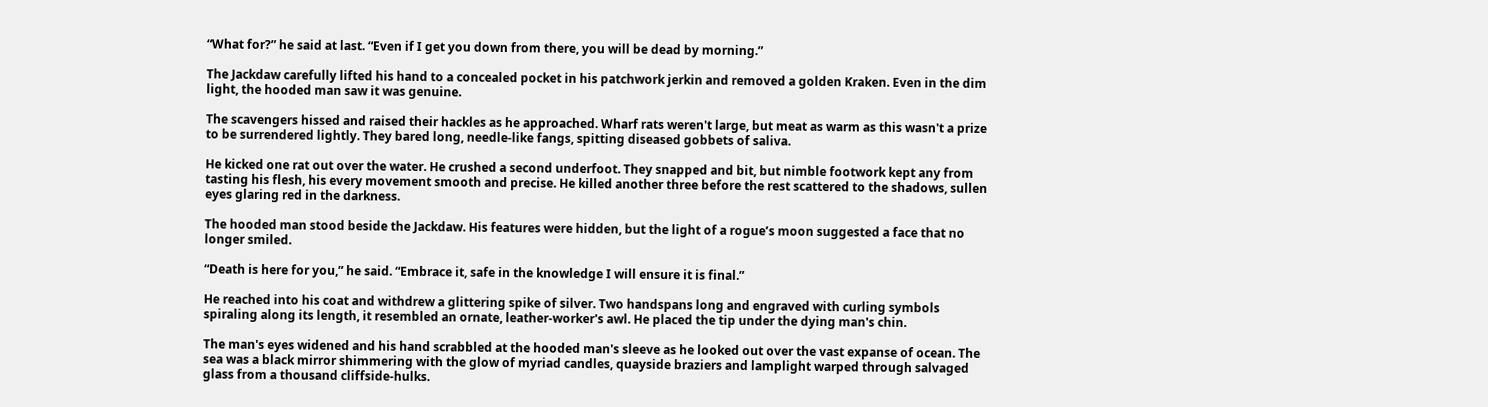“What for?” he said at last. “Even if I get you down from there, you will be dead by morning.”

The Jackdaw carefully lifted his hand to a concealed pocket in his patchwork jerkin and removed a golden Kraken. Even in the dim light, the hooded man saw it was genuine.

The scavengers hissed and raised their hackles as he approached. Wharf rats weren't large, but meat as warm as this wasn't a prize to be surrendered lightly. They bared long, needle-like fangs, spitting diseased gobbets of saliva.

He kicked one rat out over the water. He crushed a second underfoot. They snapped and bit, but nimble footwork kept any from tasting his flesh, his every movement smooth and precise. He killed another three before the rest scattered to the shadows, sullen eyes glaring red in the darkness.

The hooded man stood beside the Jackdaw. His features were hidden, but the light of a rogue’s moon suggested a face that no longer smiled.

“Death is here for you,” he said. “Embrace it, safe in the knowledge I will ensure it is final.”

He reached into his coat and withdrew a glittering spike of silver. Two handspans long and engraved with curling symbols spiraling along its length, it resembled an ornate, leather-worker's awl. He placed the tip under the dying man's chin.

The man's eyes widened and his hand scrabbled at the hooded man's sleeve as he looked out over the vast expanse of ocean. The sea was a black mirror shimmering with the glow of myriad candles, quayside braziers and lamplight warped through salvaged glass from a thousand cliffside-hulks.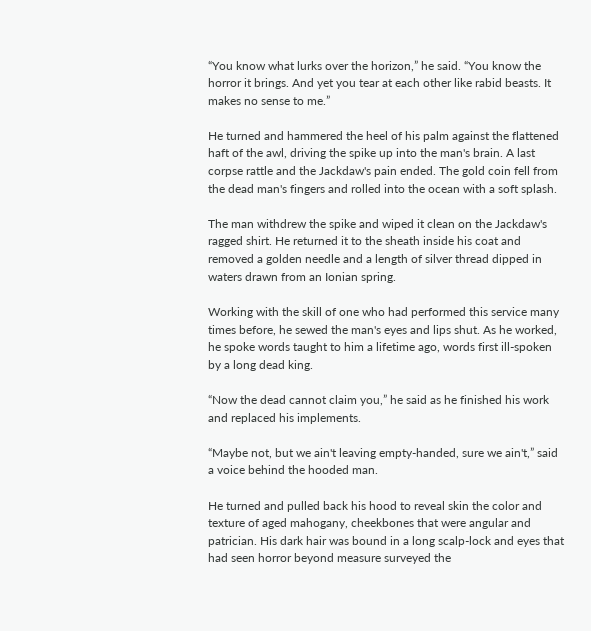“You know what lurks over the horizon,” he said. “You know the horror it brings. And yet you tear at each other like rabid beasts. It makes no sense to me.”

He turned and hammered the heel of his palm against the flattened haft of the awl, driving the spike up into the man's brain. A last corpse rattle and the Jackdaw's pain ended. The gold coin fell from the dead man's fingers and rolled into the ocean with a soft splash.

The man withdrew the spike and wiped it clean on the Jackdaw's ragged shirt. He returned it to the sheath inside his coat and removed a golden needle and a length of silver thread dipped in waters drawn from an Ionian spring.

Working with the skill of one who had performed this service many times before, he sewed the man's eyes and lips shut. As he worked, he spoke words taught to him a lifetime ago, words first ill-spoken by a long dead king.

“Now the dead cannot claim you,” he said as he finished his work and replaced his implements.

“Maybe not, but we ain't leaving empty-handed, sure we ain't,” said a voice behind the hooded man.

He turned and pulled back his hood to reveal skin the color and texture of aged mahogany, cheekbones that were angular and patrician. His dark hair was bound in a long scalp-lock and eyes that had seen horror beyond measure surveyed the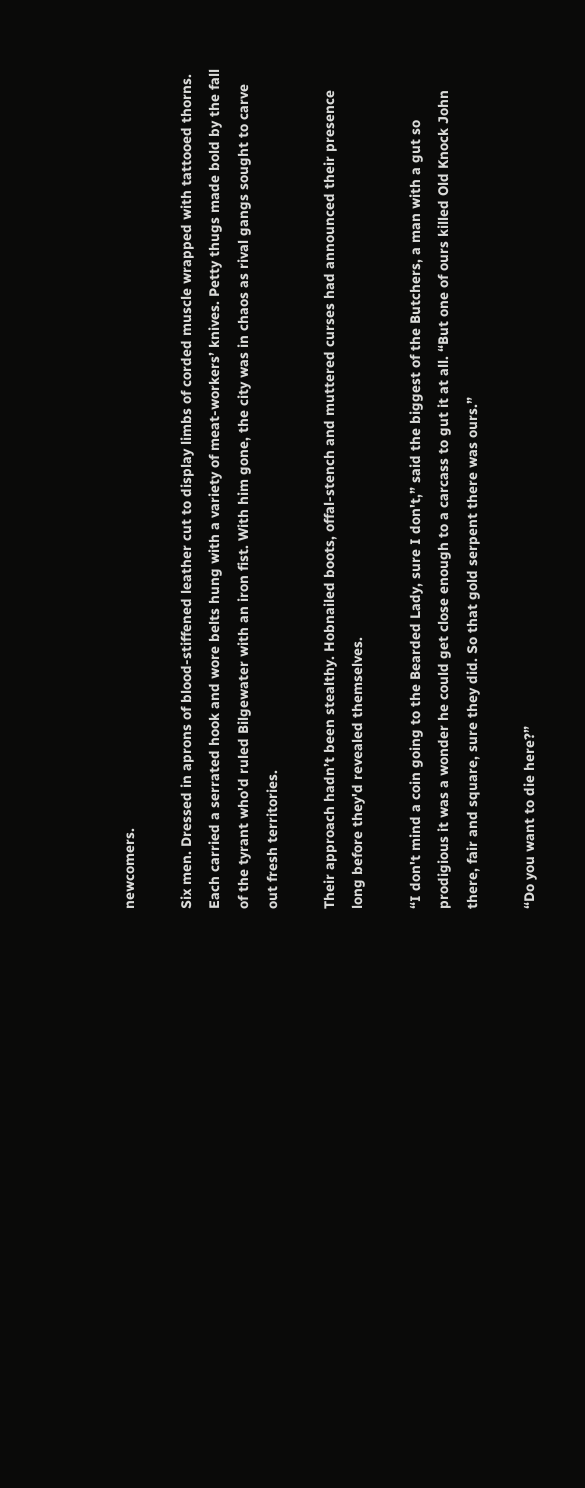newcomers.

Six men. Dressed in aprons of blood-stiffened leather cut to display limbs of corded muscle wrapped with tattooed thorns. Each carried a serrated hook and wore belts hung with a variety of meat-workers’ knives. Petty thugs made bold by the fall of the tyrant who'd ruled Bilgewater with an iron fist. With him gone, the city was in chaos as rival gangs sought to carve out fresh territories.

Their approach hadn’t been stealthy. Hobnailed boots, offal-stench and muttered curses had announced their presence long before they'd revealed themselves.

“I don't mind a coin going to the Bearded Lady, sure I don't,” said the biggest of the Butchers, a man with a gut so prodigious it was a wonder he could get close enough to a carcass to gut it at all. “But one of ours killed Old Knock John there, fair and square, sure they did. So that gold serpent there was ours.”

“Do you want to die here?”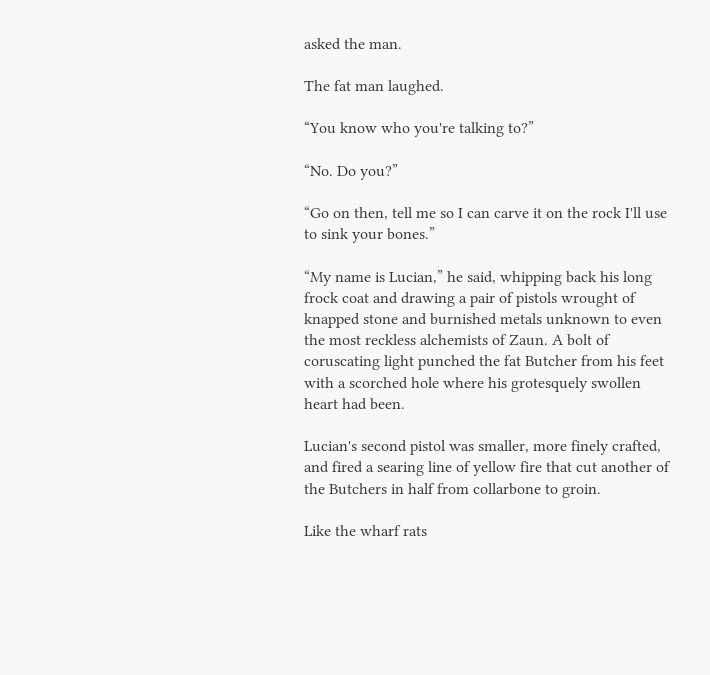asked the man.

The fat man laughed.

“You know who you're talking to?”

“No. Do you?”

“Go on then, tell me so I can carve it on the rock I'll use to sink your bones.”

“My name is Lucian,” he said, whipping back his long frock coat and drawing a pair of pistols wrought of knapped stone and burnished metals unknown to even the most reckless alchemists of Zaun. A bolt of coruscating light punched the fat Butcher from his feet with a scorched hole where his grotesquely swollen heart had been.

Lucian's second pistol was smaller, more finely crafted, and fired a searing line of yellow fire that cut another of the Butchers in half from collarbone to groin.

Like the wharf rats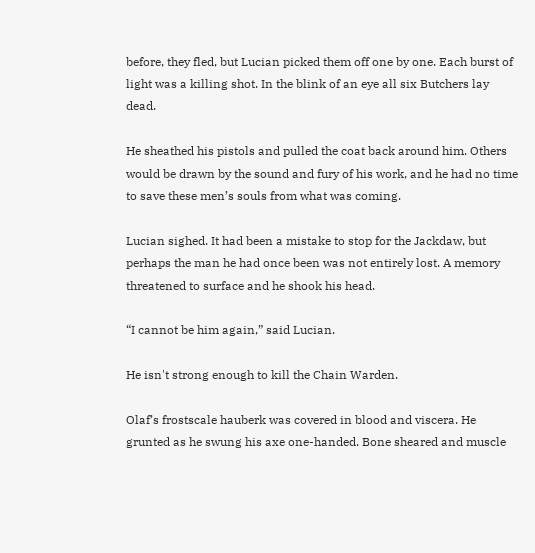before, they fled, but Lucian picked them off one by one. Each burst of light was a killing shot. In the blink of an eye all six Butchers lay dead.

He sheathed his pistols and pulled the coat back around him. Others would be drawn by the sound and fury of his work, and he had no time to save these men’s souls from what was coming.

Lucian sighed. It had been a mistake to stop for the Jackdaw, but perhaps the man he had once been was not entirely lost. A memory threatened to surface and he shook his head.

“I cannot be him again,” said Lucian.

He isn't strong enough to kill the Chain Warden.

Olaf’s frostscale hauberk was covered in blood and viscera. He grunted as he swung his axe one-handed. Bone sheared and muscle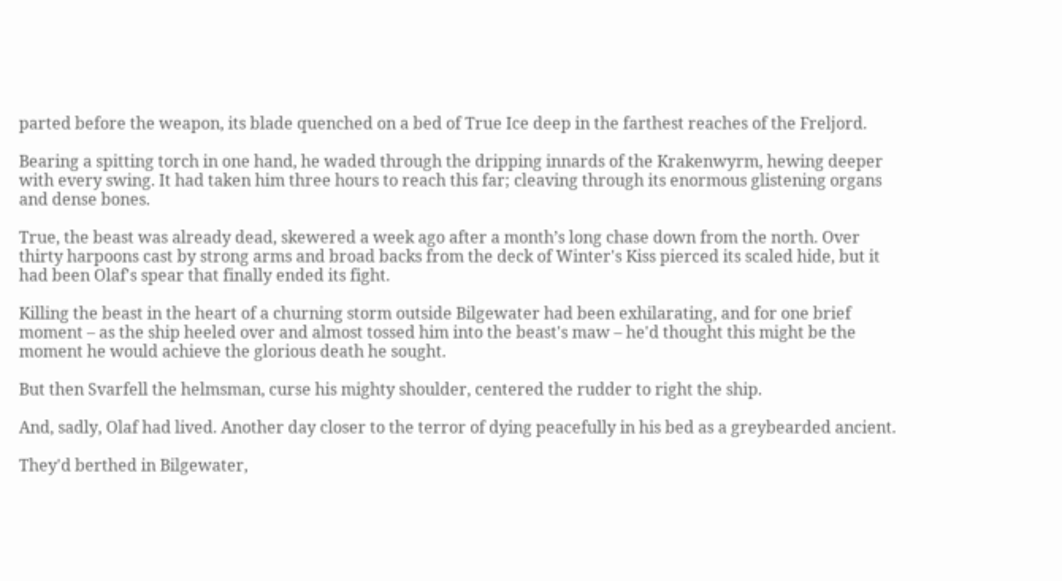parted before the weapon, its blade quenched on a bed of True Ice deep in the farthest reaches of the Freljord.

Bearing a spitting torch in one hand, he waded through the dripping innards of the Krakenwyrm, hewing deeper with every swing. It had taken him three hours to reach this far; cleaving through its enormous glistening organs and dense bones.

True, the beast was already dead, skewered a week ago after a month’s long chase down from the north. Over thirty harpoons cast by strong arms and broad backs from the deck of Winter's Kiss pierced its scaled hide, but it had been Olaf's spear that finally ended its fight.

Killing the beast in the heart of a churning storm outside Bilgewater had been exhilarating, and for one brief moment – as the ship heeled over and almost tossed him into the beast's maw – he'd thought this might be the moment he would achieve the glorious death he sought.

But then Svarfell the helmsman, curse his mighty shoulder, centered the rudder to right the ship.

And, sadly, Olaf had lived. Another day closer to the terror of dying peacefully in his bed as a greybearded ancient.

They'd berthed in Bilgewater,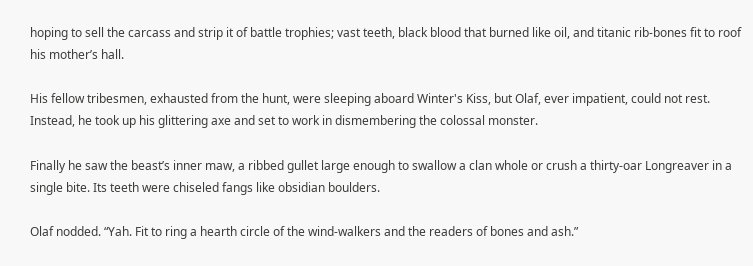hoping to sell the carcass and strip it of battle trophies; vast teeth, black blood that burned like oil, and titanic rib-bones fit to roof his mother’s hall.

His fellow tribesmen, exhausted from the hunt, were sleeping aboard Winter's Kiss, but Olaf, ever impatient, could not rest. Instead, he took up his glittering axe and set to work in dismembering the colossal monster.

Finally he saw the beast’s inner maw, a ribbed gullet large enough to swallow a clan whole or crush a thirty-oar Longreaver in a single bite. Its teeth were chiseled fangs like obsidian boulders.

Olaf nodded. “Yah. Fit to ring a hearth circle of the wind-walkers and the readers of bones and ash.”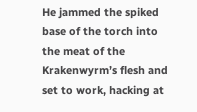He jammed the spiked base of the torch into the meat of the Krakenwyrm’s flesh and set to work, hacking at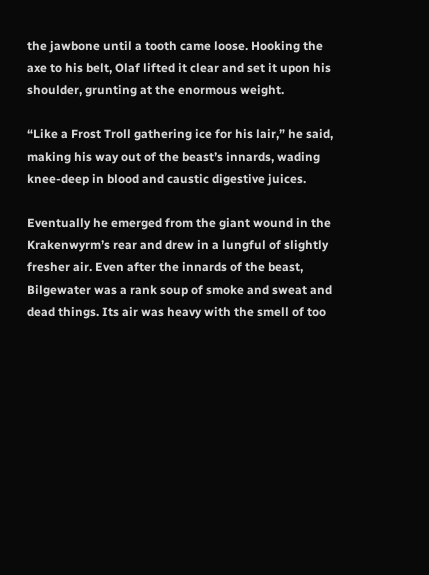the jawbone until a tooth came loose. Hooking the axe to his belt, Olaf lifted it clear and set it upon his shoulder, grunting at the enormous weight.

“Like a Frost Troll gathering ice for his lair,” he said, making his way out of the beast’s innards, wading knee-deep in blood and caustic digestive juices.

Eventually he emerged from the giant wound in the Krakenwyrm’s rear and drew in a lungful of slightly fresher air. Even after the innards of the beast, Bilgewater was a rank soup of smoke and sweat and dead things. Its air was heavy with the smell of too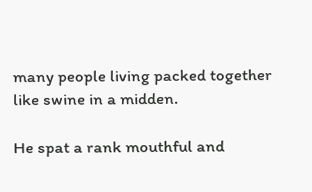many people living packed together like swine in a midden.

He spat a rank mouthful and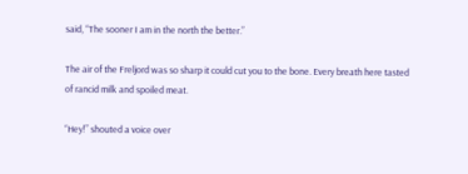said, “The sooner I am in the north the better.”

The air of the Freljord was so sharp it could cut you to the bone. Every breath here tasted of rancid milk and spoiled meat.

“Hey!” shouted a voice over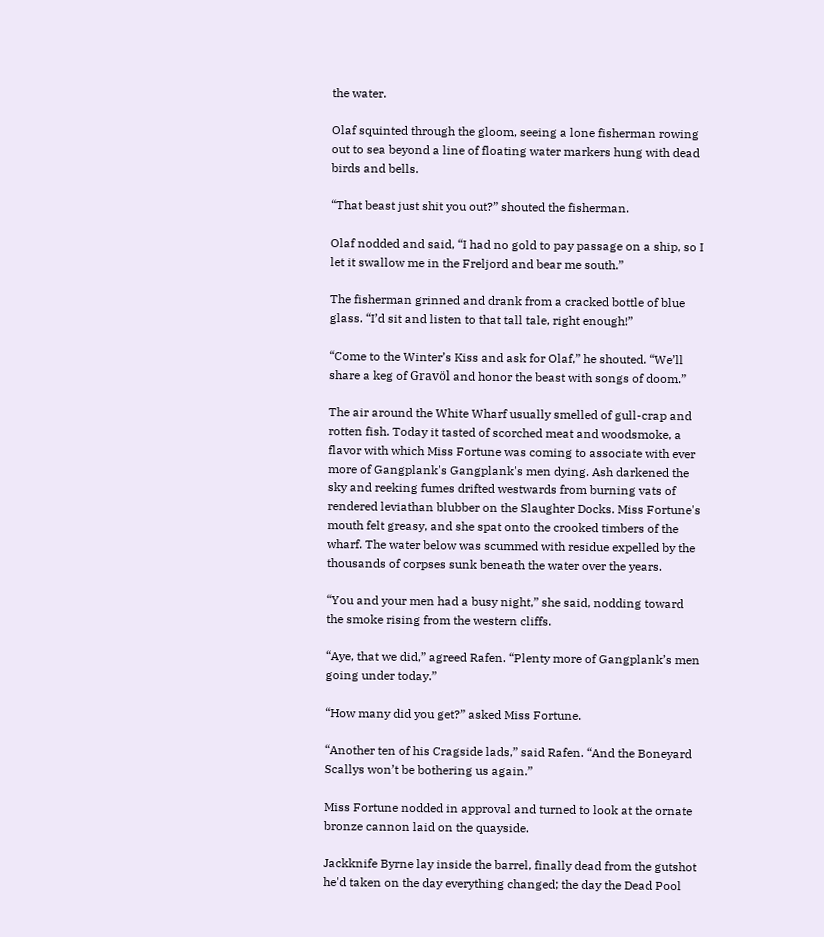the water.

Olaf squinted through the gloom, seeing a lone fisherman rowing out to sea beyond a line of floating water markers hung with dead birds and bells.

“That beast just shit you out?” shouted the fisherman.

Olaf nodded and said, “I had no gold to pay passage on a ship, so I let it swallow me in the Freljord and bear me south.”

The fisherman grinned and drank from a cracked bottle of blue glass. “I’d sit and listen to that tall tale, right enough!”

“Come to the Winter’s Kiss and ask for Olaf,” he shouted. “We’ll share a keg of Gravöl and honor the beast with songs of doom.”

The air around the White Wharf usually smelled of gull-crap and rotten fish. Today it tasted of scorched meat and woodsmoke, a flavor with which Miss Fortune was coming to associate with ever more of Gangplank's Gangplank's men dying. Ash darkened the sky and reeking fumes drifted westwards from burning vats of rendered leviathan blubber on the Slaughter Docks. Miss Fortune's mouth felt greasy, and she spat onto the crooked timbers of the wharf. The water below was scummed with residue expelled by the thousands of corpses sunk beneath the water over the years.

“You and your men had a busy night,” she said, nodding toward the smoke rising from the western cliffs.

“Aye, that we did,” agreed Rafen. “Plenty more of Gangplank’s men going under today.”

“How many did you get?” asked Miss Fortune.

“Another ten of his Cragside lads,” said Rafen. “And the Boneyard Scallys won’t be bothering us again.”

Miss Fortune nodded in approval and turned to look at the ornate bronze cannon laid on the quayside.

Jackknife Byrne lay inside the barrel, finally dead from the gutshot he'd taken on the day everything changed; the day the Dead Pool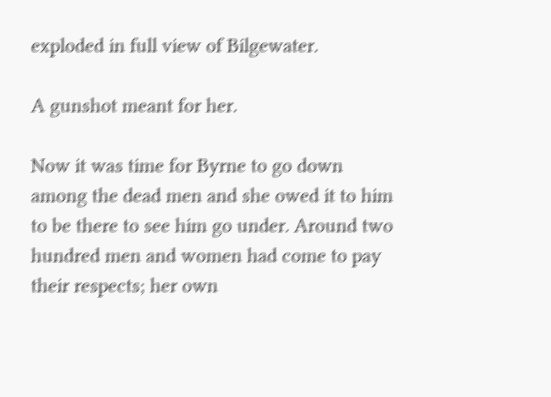exploded in full view of Bilgewater.

A gunshot meant for her.

Now it was time for Byrne to go down among the dead men and she owed it to him to be there to see him go under. Around two hundred men and women had come to pay their respects; her own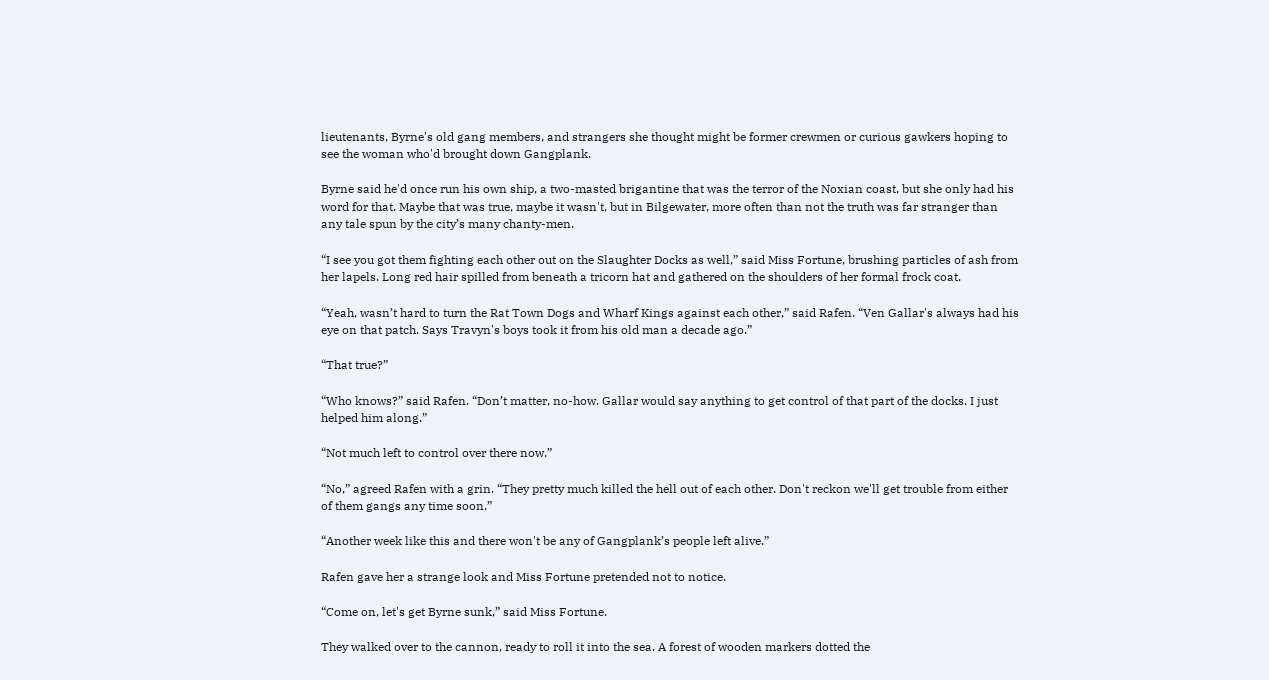lieutenants, Byrne's old gang members, and strangers she thought might be former crewmen or curious gawkers hoping to see the woman who'd brought down Gangplank.

Byrne said he'd once run his own ship, a two-masted brigantine that was the terror of the Noxian coast, but she only had his word for that. Maybe that was true, maybe it wasn't, but in Bilgewater, more often than not the truth was far stranger than any tale spun by the city’s many chanty-men.

“I see you got them fighting each other out on the Slaughter Docks as well,” said Miss Fortune, brushing particles of ash from her lapels. Long red hair spilled from beneath a tricorn hat and gathered on the shoulders of her formal frock coat.

“Yeah, wasn’t hard to turn the Rat Town Dogs and Wharf Kings against each other,” said Rafen. “Ven Gallar's always had his eye on that patch. Says Travyn's boys took it from his old man a decade ago.”

“That true?”

“Who knows?” said Rafen. “Don’t matter, no-how. Gallar would say anything to get control of that part of the docks. I just helped him along.”

“Not much left to control over there now.”

“No,” agreed Rafen with a grin. “They pretty much killed the hell out of each other. Don't reckon we'll get trouble from either of them gangs any time soon.”

“Another week like this and there won't be any of Gangplank’s people left alive.”

Rafen gave her a strange look and Miss Fortune pretended not to notice.

“Come on, let's get Byrne sunk,” said Miss Fortune.

They walked over to the cannon, ready to roll it into the sea. A forest of wooden markers dotted the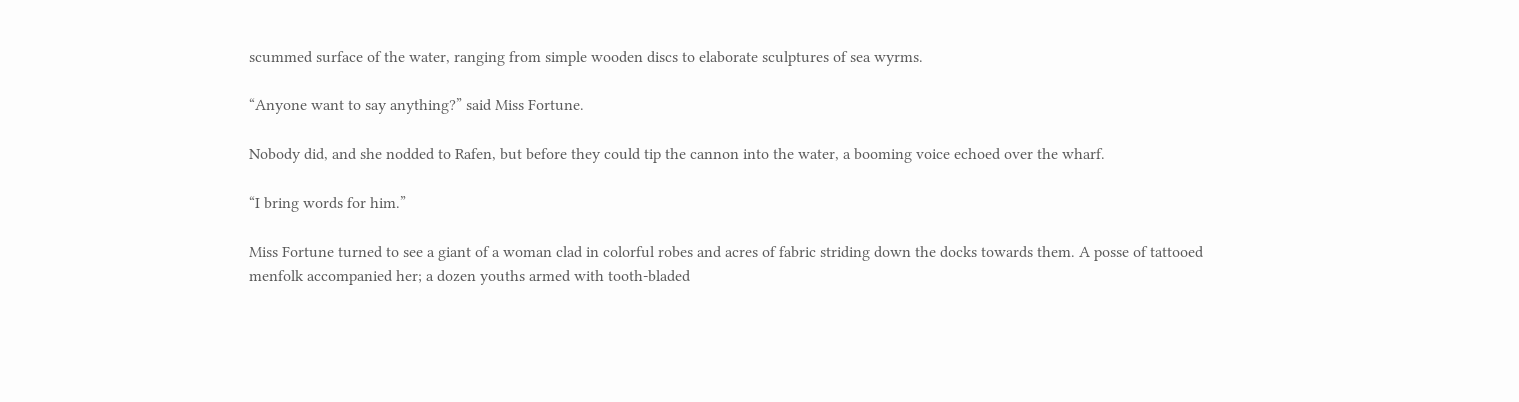scummed surface of the water, ranging from simple wooden discs to elaborate sculptures of sea wyrms.

“Anyone want to say anything?” said Miss Fortune.

Nobody did, and she nodded to Rafen, but before they could tip the cannon into the water, a booming voice echoed over the wharf.

“I bring words for him.”

Miss Fortune turned to see a giant of a woman clad in colorful robes and acres of fabric striding down the docks towards them. A posse of tattooed menfolk accompanied her; a dozen youths armed with tooth-bladed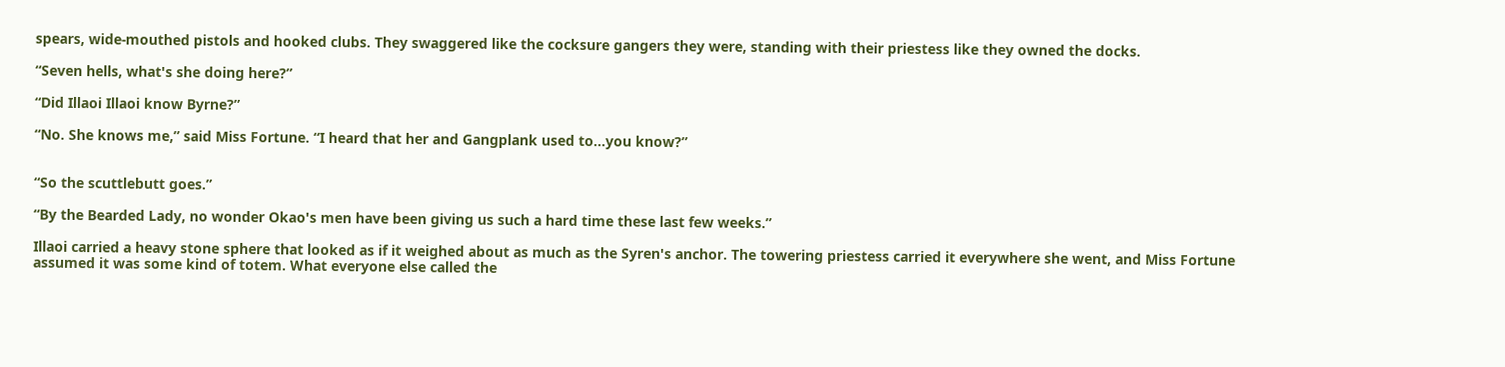spears, wide-mouthed pistols and hooked clubs. They swaggered like the cocksure gangers they were, standing with their priestess like they owned the docks.

“Seven hells, what's she doing here?”

“Did Illaoi Illaoi know Byrne?”

“No. She knows me,” said Miss Fortune. “I heard that her and Gangplank used to...you know?”


“So the scuttlebutt goes.”

“By the Bearded Lady, no wonder Okao's men have been giving us such a hard time these last few weeks.”

Illaoi carried a heavy stone sphere that looked as if it weighed about as much as the Syren's anchor. The towering priestess carried it everywhere she went, and Miss Fortune assumed it was some kind of totem. What everyone else called the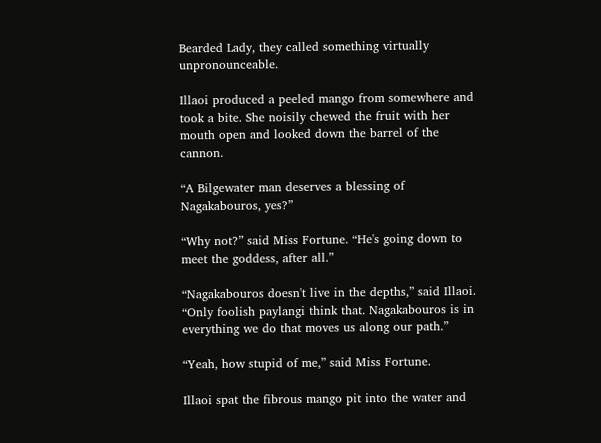Bearded Lady, they called something virtually unpronounceable.

Illaoi produced a peeled mango from somewhere and took a bite. She noisily chewed the fruit with her mouth open and looked down the barrel of the cannon.

“A Bilgewater man deserves a blessing of Nagakabouros, yes?”

“Why not?” said Miss Fortune. “He's going down to meet the goddess, after all.”

“Nagakabouros doesn't live in the depths,” said Illaoi. “Only foolish paylangi think that. Nagakabouros is in everything we do that moves us along our path.”

“Yeah, how stupid of me,” said Miss Fortune.

Illaoi spat the fibrous mango pit into the water and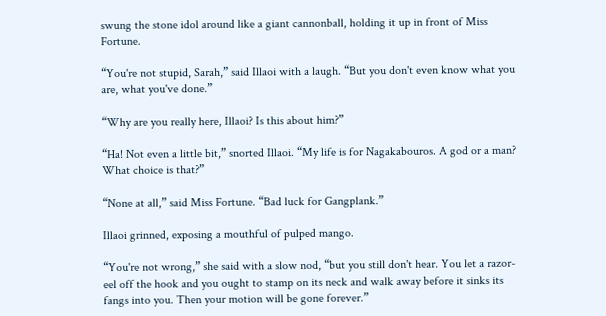swung the stone idol around like a giant cannonball, holding it up in front of Miss Fortune.

“You're not stupid, Sarah,” said Illaoi with a laugh. “But you don't even know what you are, what you've done.”

“Why are you really here, Illaoi? Is this about him?”

“Ha! Not even a little bit,” snorted Illaoi. “My life is for Nagakabouros. A god or a man? What choice is that?”

“None at all,” said Miss Fortune. “Bad luck for Gangplank.”

Illaoi grinned, exposing a mouthful of pulped mango.

“You're not wrong,” she said with a slow nod, “but you still don't hear. You let a razor-eel off the hook and you ought to stamp on its neck and walk away before it sinks its fangs into you. Then your motion will be gone forever.”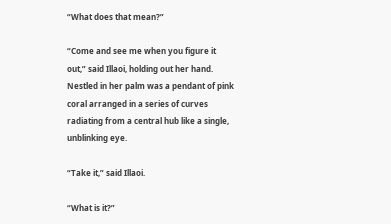“What does that mean?”

“Come and see me when you figure it out,” said Illaoi, holding out her hand. Nestled in her palm was a pendant of pink coral arranged in a series of curves radiating from a central hub like a single, unblinking eye.

“Take it,” said Illaoi.

“What is it?”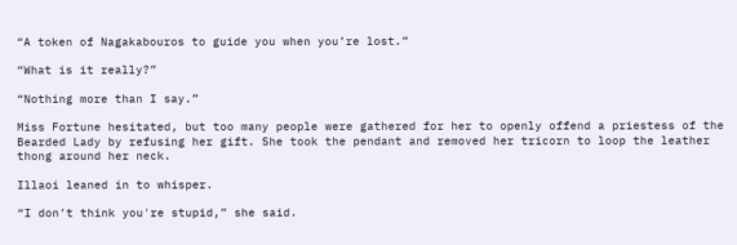“A token of Nagakabouros to guide you when you’re lost.”

“What is it really?”

“Nothing more than I say.”

Miss Fortune hesitated, but too many people were gathered for her to openly offend a priestess of the Bearded Lady by refusing her gift. She took the pendant and removed her tricorn to loop the leather thong around her neck.

Illaoi leaned in to whisper.

“I don’t think you're stupid,” she said.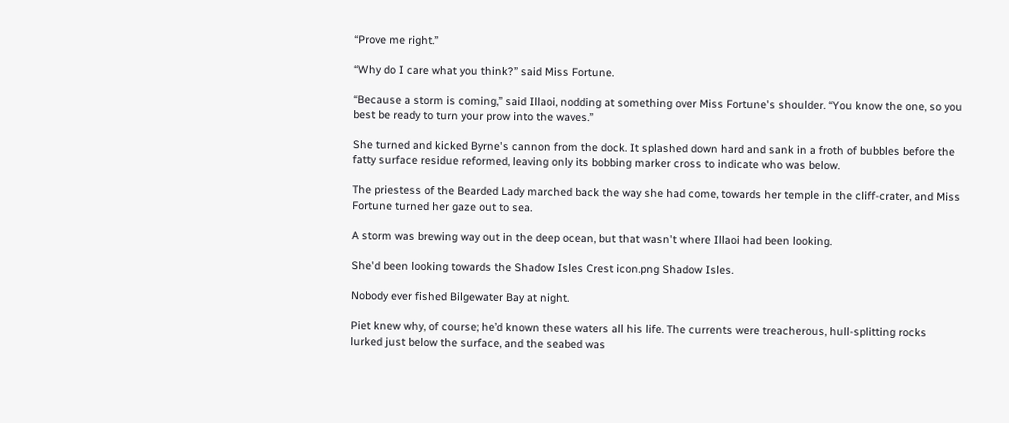“Prove me right.”

“Why do I care what you think?” said Miss Fortune.

“Because a storm is coming,” said Illaoi, nodding at something over Miss Fortune's shoulder. “You know the one, so you best be ready to turn your prow into the waves.”

She turned and kicked Byrne's cannon from the dock. It splashed down hard and sank in a froth of bubbles before the fatty surface residue reformed, leaving only its bobbing marker cross to indicate who was below.

The priestess of the Bearded Lady marched back the way she had come, towards her temple in the cliff-crater, and Miss Fortune turned her gaze out to sea.

A storm was brewing way out in the deep ocean, but that wasn't where Illaoi had been looking.

She'd been looking towards the Shadow Isles Crest icon.png Shadow Isles.

Nobody ever fished Bilgewater Bay at night.

Piet knew why, of course; he’d known these waters all his life. The currents were treacherous, hull-splitting rocks lurked just below the surface, and the seabed was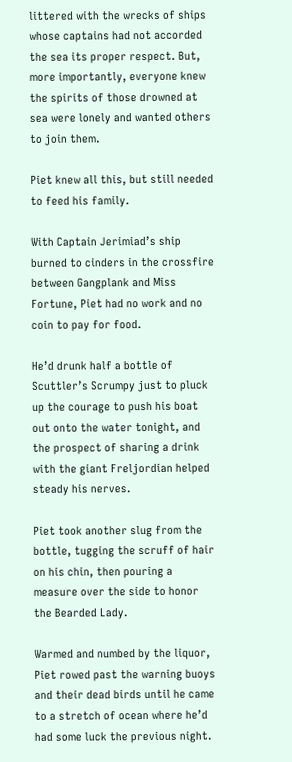littered with the wrecks of ships whose captains had not accorded the sea its proper respect. But, more importantly, everyone knew the spirits of those drowned at sea were lonely and wanted others to join them.

Piet knew all this, but still needed to feed his family.

With Captain Jerimiad’s ship burned to cinders in the crossfire between Gangplank and Miss Fortune, Piet had no work and no coin to pay for food.

He’d drunk half a bottle of Scuttler’s Scrumpy just to pluck up the courage to push his boat out onto the water tonight, and the prospect of sharing a drink with the giant Freljordian helped steady his nerves.

Piet took another slug from the bottle, tugging the scruff of hair on his chin, then pouring a measure over the side to honor the Bearded Lady.

Warmed and numbed by the liquor, Piet rowed past the warning buoys and their dead birds until he came to a stretch of ocean where he’d had some luck the previous night.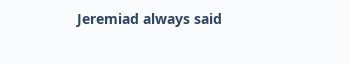Jeremiad always said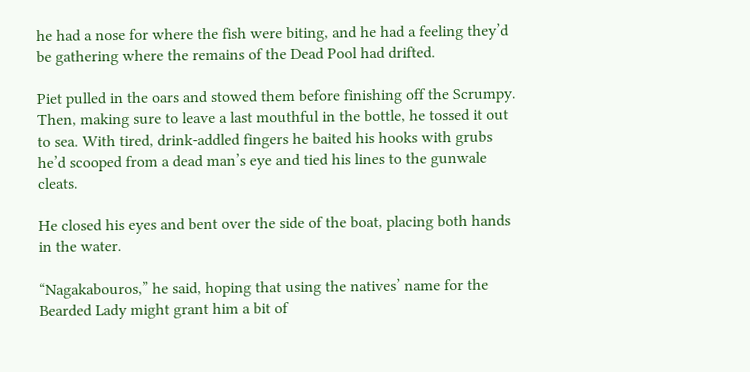he had a nose for where the fish were biting, and he had a feeling they’d be gathering where the remains of the Dead Pool had drifted.

Piet pulled in the oars and stowed them before finishing off the Scrumpy. Then, making sure to leave a last mouthful in the bottle, he tossed it out to sea. With tired, drink-addled fingers he baited his hooks with grubs he’d scooped from a dead man’s eye and tied his lines to the gunwale cleats.

He closed his eyes and bent over the side of the boat, placing both hands in the water.

“Nagakabouros,” he said, hoping that using the natives’ name for the Bearded Lady might grant him a bit of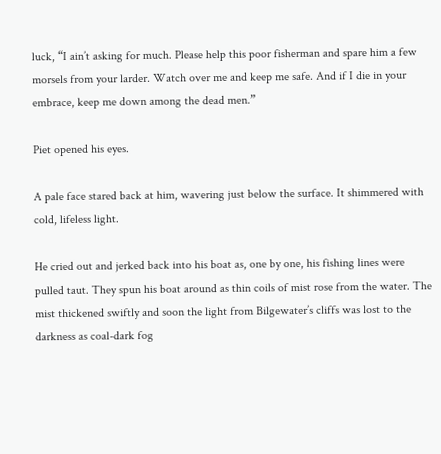luck, “I ain’t asking for much. Please help this poor fisherman and spare him a few morsels from your larder. Watch over me and keep me safe. And if I die in your embrace, keep me down among the dead men.”

Piet opened his eyes.

A pale face stared back at him, wavering just below the surface. It shimmered with cold, lifeless light.

He cried out and jerked back into his boat as, one by one, his fishing lines were pulled taut. They spun his boat around as thin coils of mist rose from the water. The mist thickened swiftly and soon the light from Bilgewater’s cliffs was lost to the darkness as coal-dark fog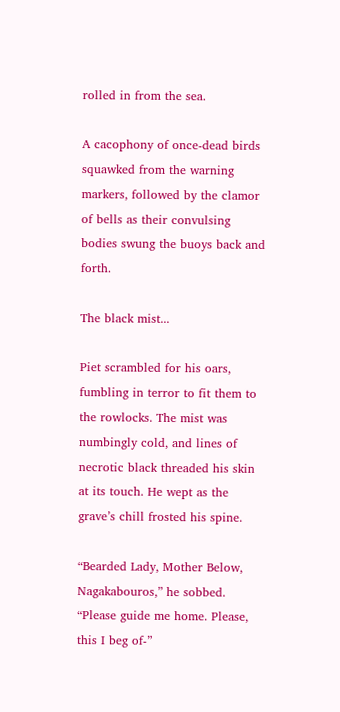rolled in from the sea.

A cacophony of once-dead birds squawked from the warning markers, followed by the clamor of bells as their convulsing bodies swung the buoys back and forth.

The black mist...

Piet scrambled for his oars, fumbling in terror to fit them to the rowlocks. The mist was numbingly cold, and lines of necrotic black threaded his skin at its touch. He wept as the grave’s chill frosted his spine.

“Bearded Lady, Mother Below, Nagakabouros,” he sobbed. “Please guide me home. Please, this I beg of-”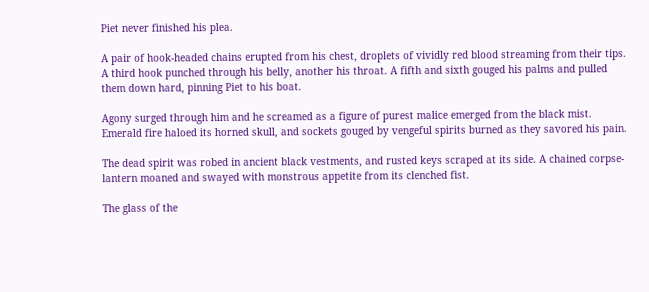Piet never finished his plea.

A pair of hook-headed chains erupted from his chest, droplets of vividly red blood streaming from their tips. A third hook punched through his belly, another his throat. A fifth and sixth gouged his palms and pulled them down hard, pinning Piet to his boat.

Agony surged through him and he screamed as a figure of purest malice emerged from the black mist. Emerald fire haloed its horned skull, and sockets gouged by vengeful spirits burned as they savored his pain.

The dead spirit was robed in ancient black vestments, and rusted keys scraped at its side. A chained corpse-lantern moaned and swayed with monstrous appetite from its clenched fist.

The glass of the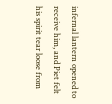infernal lantern opened to receive him, and Piet felt his spirit tear loose from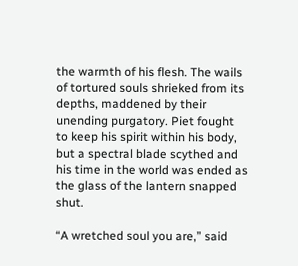the warmth of his flesh. The wails of tortured souls shrieked from its depths, maddened by their unending purgatory. Piet fought to keep his spirit within his body, but a spectral blade scythed and his time in the world was ended as the glass of the lantern snapped shut.

“A wretched soul you are,” said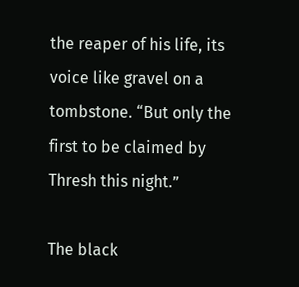the reaper of his life, its voice like gravel on a tombstone. “But only the first to be claimed by Thresh this night.”

The black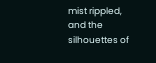mist rippled, and the silhouettes of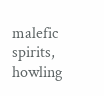malefic spirits, howling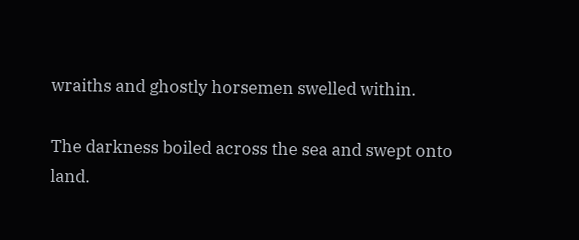wraiths and ghostly horsemen swelled within.

The darkness boiled across the sea and swept onto land.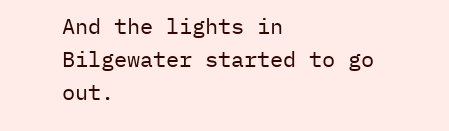And the lights in Bilgewater started to go out.